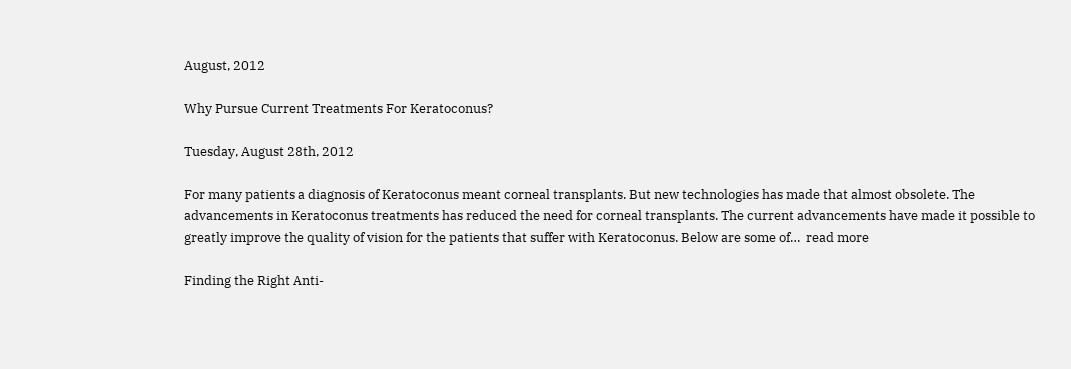August, 2012

Why Pursue Current Treatments For Keratoconus?

Tuesday, August 28th, 2012

For many patients a diagnosis of Keratoconus meant corneal transplants. But new technologies has made that almost obsolete. The advancements in Keratoconus treatments has reduced the need for corneal transplants. The current advancements have made it possible to greatly improve the quality of vision for the patients that suffer with Keratoconus. Below are some of…  read more

Finding the Right Anti-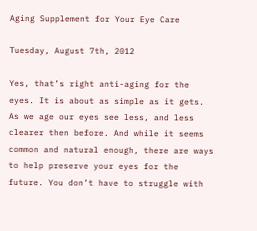Aging Supplement for Your Eye Care

Tuesday, August 7th, 2012

Yes, that’s right anti-aging for the eyes. It is about as simple as it gets. As we age our eyes see less, and less clearer then before. And while it seems common and natural enough, there are ways to help preserve your eyes for the future. You don’t have to struggle with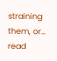straining them, or…  read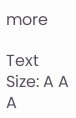more

Text Size: A A A